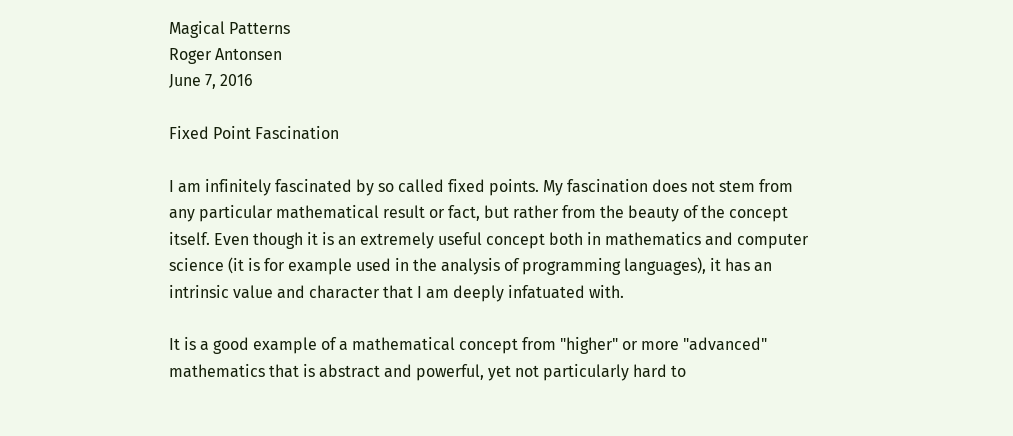Magical Patterns
Roger Antonsen
June 7, 2016

Fixed Point Fascination

I am infinitely fascinated by so called fixed points. My fascination does not stem from any particular mathematical result or fact, but rather from the beauty of the concept itself. Even though it is an extremely useful concept both in mathematics and computer science (it is for example used in the analysis of programming languages), it has an intrinsic value and character that I am deeply infatuated with.

It is a good example of a mathematical concept from "higher" or more "advanced" mathematics that is abstract and powerful, yet not particularly hard to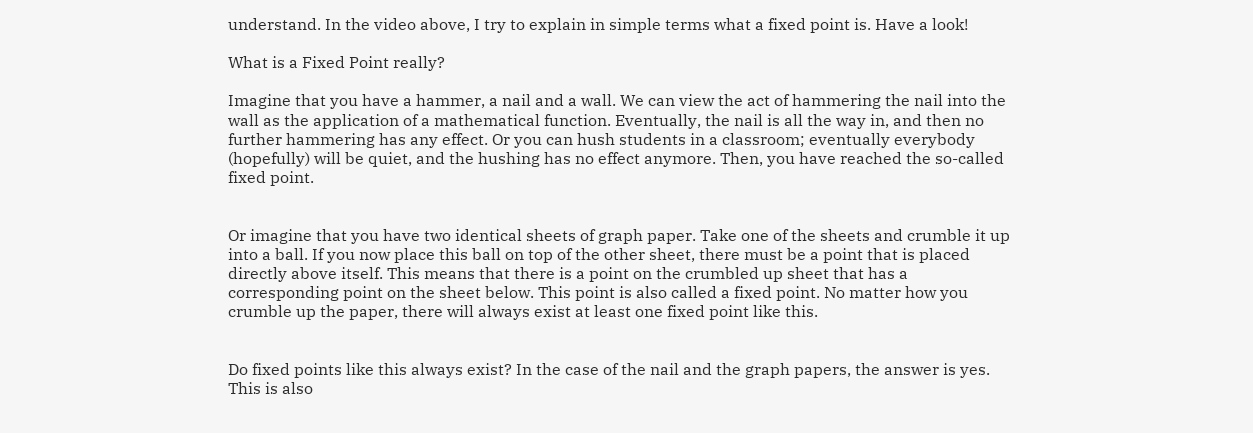understand. In the video above, I try to explain in simple terms what a fixed point is. Have a look!

What is a Fixed Point really?

Imagine that you have a hammer, a nail and a wall. We can view the act of hammering the nail into the wall as the application of a mathematical function. Eventually, the nail is all the way in, and then no further hammering has any effect. Or you can hush students in a classroom; eventually everybody (hopefully) will be quiet, and the hushing has no effect anymore. Then, you have reached the so-called fixed point.


Or imagine that you have two identical sheets of graph paper. Take one of the sheets and crumble it up into a ball. If you now place this ball on top of the other sheet, there must be a point that is placed directly above itself. This means that there is a point on the crumbled up sheet that has a corresponding point on the sheet below. This point is also called a fixed point. No matter how you crumble up the paper, there will always exist at least one fixed point like this.


Do fixed points like this always exist? In the case of the nail and the graph papers, the answer is yes. This is also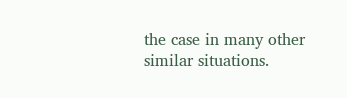the case in many other similar situations.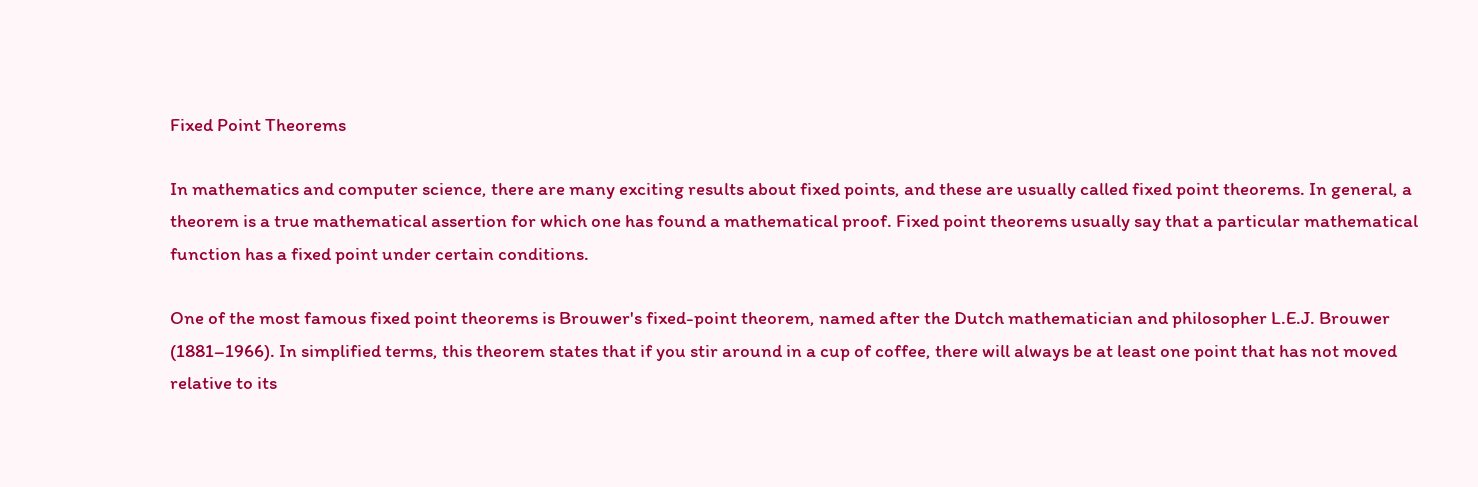Fixed Point Theorems

In mathematics and computer science, there are many exciting results about fixed points, and these are usually called fixed point theorems. In general, a theorem is a true mathematical assertion for which one has found a mathematical proof. Fixed point theorems usually say that a particular mathematical function has a fixed point under certain conditions.

One of the most famous fixed point theorems is Brouwer's fixed-point theorem, named after the Dutch mathematician and philosopher L.E.J. Brouwer (1881–1966). In simplified terms, this theorem states that if you stir around in a cup of coffee, there will always be at least one point that has not moved relative to its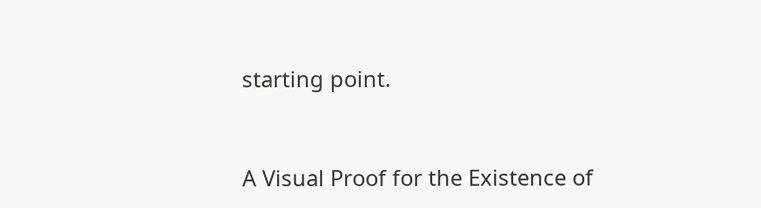starting point.


A Visual Proof for the Existence of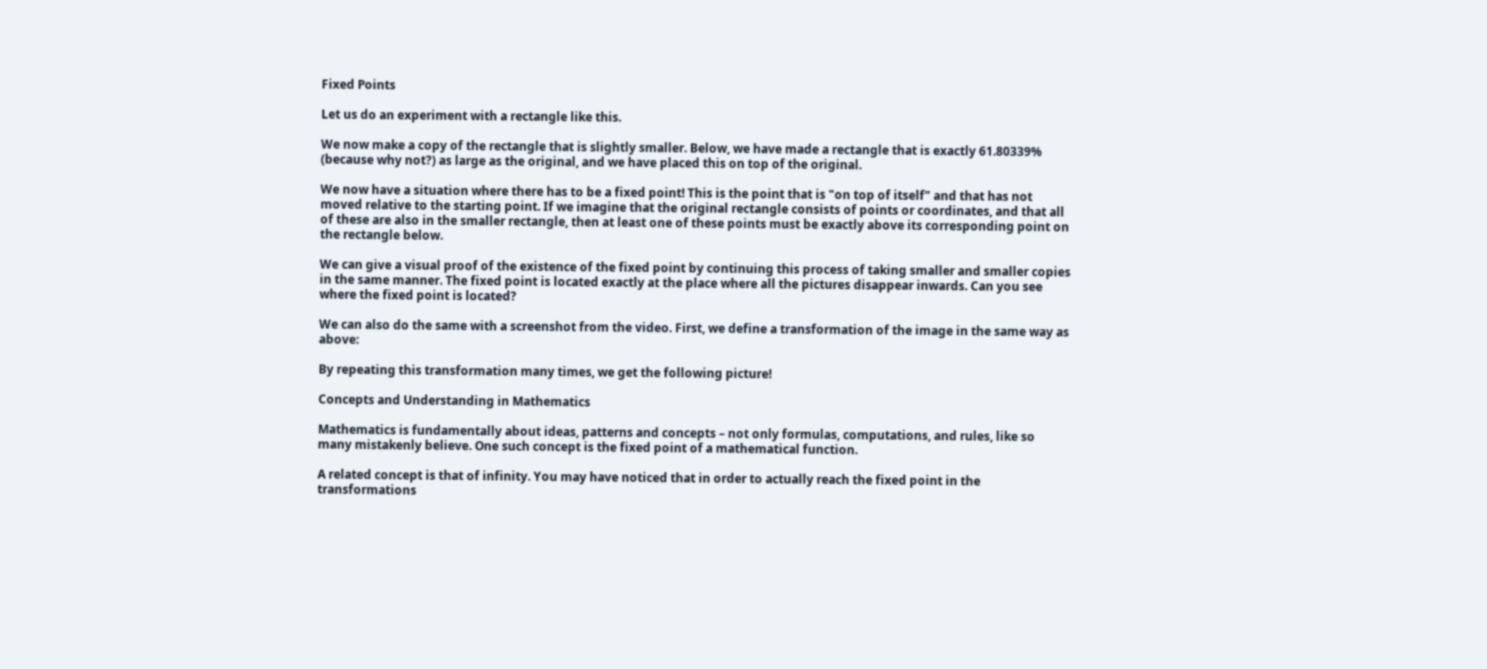Fixed Points

Let us do an experiment with a rectangle like this.

We now make a copy of the rectangle that is slightly smaller. Below, we have made a rectangle that is exactly 61.80339% (because why not?) as large as the original, and we have placed this on top of the original.

We now have a situation where there has to be a fixed point! This is the point that is "on top of itself" and that has not moved relative to the starting point. If we imagine that the original rectangle consists of points or coordinates, and that all of these are also in the smaller rectangle, then at least one of these points must be exactly above its corresponding point on the rectangle below.

We can give a visual proof of the existence of the fixed point by continuing this process of taking smaller and smaller copies in the same manner. The fixed point is located exactly at the place where all the pictures disappear inwards. Can you see where the fixed point is located?

We can also do the same with a screenshot from the video. First, we define a transformation of the image in the same way as above:

By repeating this transformation many times, we get the following picture!

Concepts and Understanding in Mathematics

Mathematics is fundamentally about ideas, patterns and concepts – not only formulas, computations, and rules, like so many mistakenly believe. One such concept is the fixed point of a mathematical function.

A related concept is that of infinity. You may have noticed that in order to actually reach the fixed point in the transformations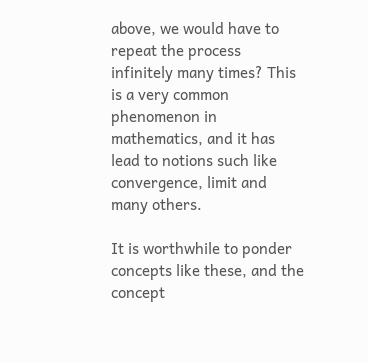above, we would have to repeat the process infinitely many times? This is a very common phenomenon in mathematics, and it has lead to notions such like convergence, limit and many others.

It is worthwhile to ponder concepts like these, and the concept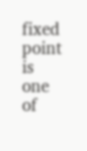fixed point is one of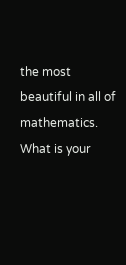the most beautiful in all of mathematics. What is your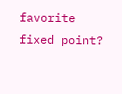favorite fixed point?